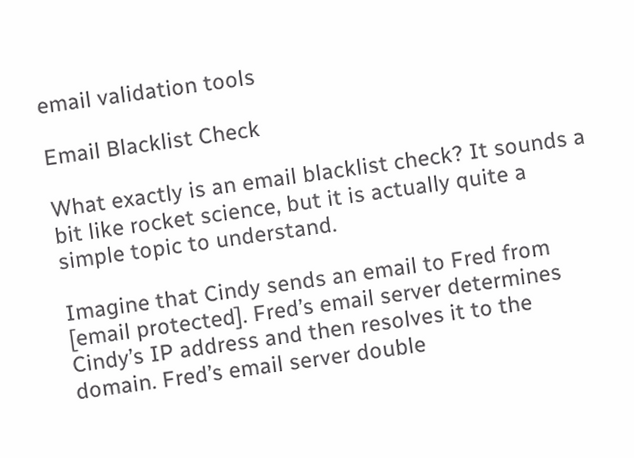email validation tools

Email Blacklist Check

What exactly is an email blacklist check? It sounds a bit like rocket science, but it is actually quite a simple topic to understand.

Imagine that Cindy sends an email to Fred from [email protected]. Fred’s email server determines Cindy’s IP address and then resolves it to the domain. Fred’s email server double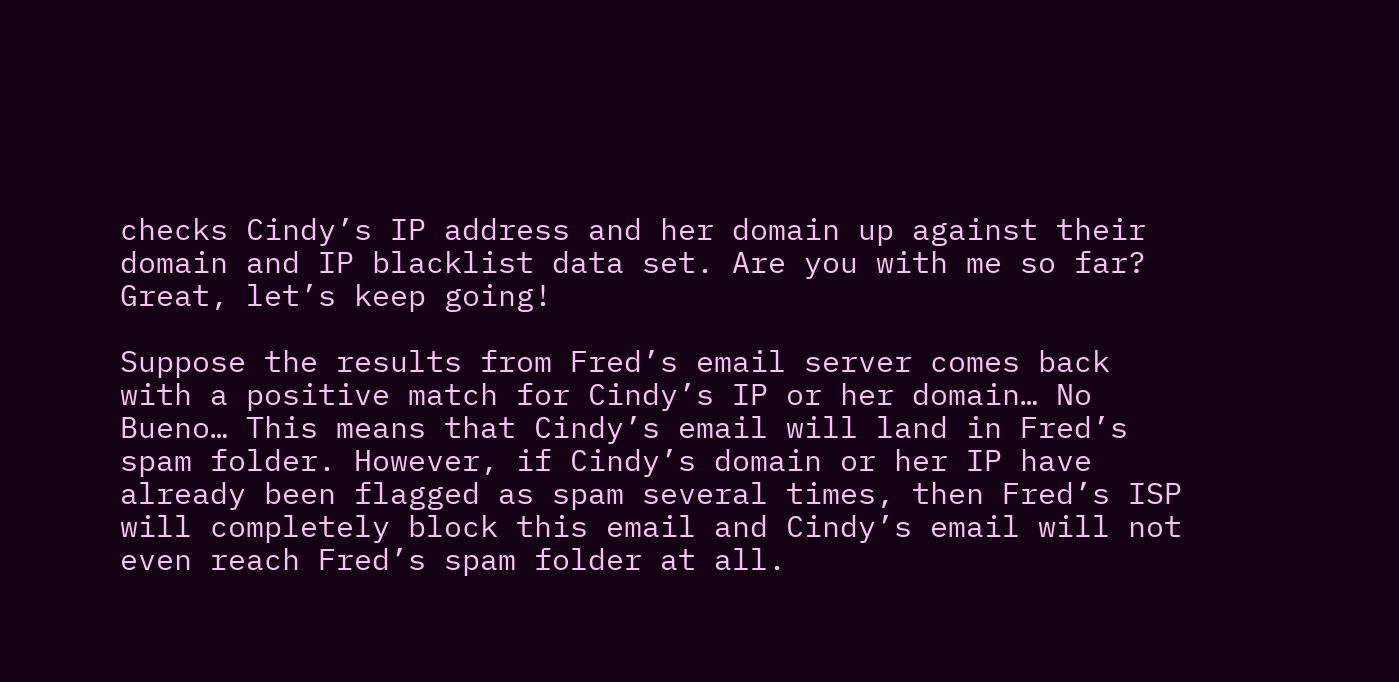checks Cindy’s IP address and her domain up against their domain and IP blacklist data set. Are you with me so far? Great, let’s keep going!

Suppose the results from Fred’s email server comes back with a positive match for Cindy’s IP or her domain… No Bueno… This means that Cindy’s email will land in Fred’s spam folder. However, if Cindy’s domain or her IP have already been flagged as spam several times, then Fred’s ISP will completely block this email and Cindy’s email will not even reach Fred’s spam folder at all.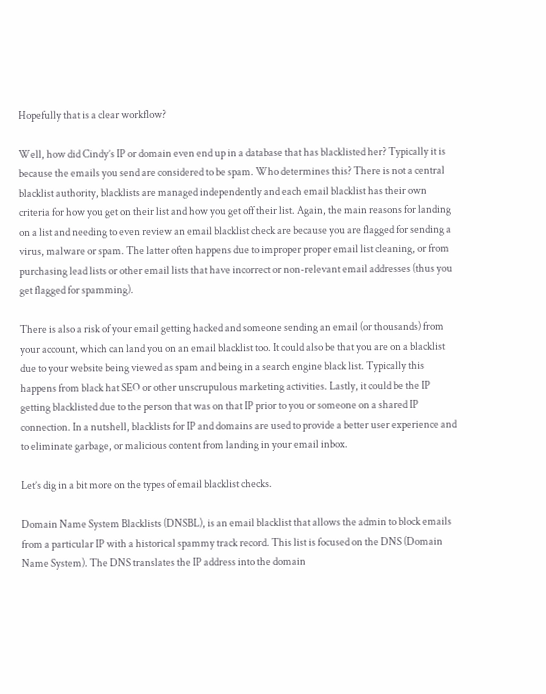Hopefully that is a clear workflow?

Well, how did Cindy’s IP or domain even end up in a database that has blacklisted her? Typically it is because the emails you send are considered to be spam. Who determines this? There is not a central blacklist authority, blacklists are managed independently and each email blacklist has their own criteria for how you get on their list and how you get off their list. Again, the main reasons for landing on a list and needing to even review an email blacklist check are because you are flagged for sending a virus, malware or spam. The latter often happens due to improper proper email list cleaning, or from purchasing lead lists or other email lists that have incorrect or non-relevant email addresses (thus you get flagged for spamming).

There is also a risk of your email getting hacked and someone sending an email (or thousands) from your account, which can land you on an email blacklist too. It could also be that you are on a blacklist due to your website being viewed as spam and being in a search engine black list. Typically this happens from black hat SEO or other unscrupulous marketing activities. Lastly, it could be the IP getting blacklisted due to the person that was on that IP prior to you or someone on a shared IP connection. In a nutshell, blacklists for IP and domains are used to provide a better user experience and to eliminate garbage, or malicious content from landing in your email inbox.

Let’s dig in a bit more on the types of email blacklist checks.

Domain Name System Blacklists (DNSBL), is an email blacklist that allows the admin to block emails from a particular IP with a historical spammy track record. This list is focused on the DNS (Domain Name System). The DNS translates the IP address into the domain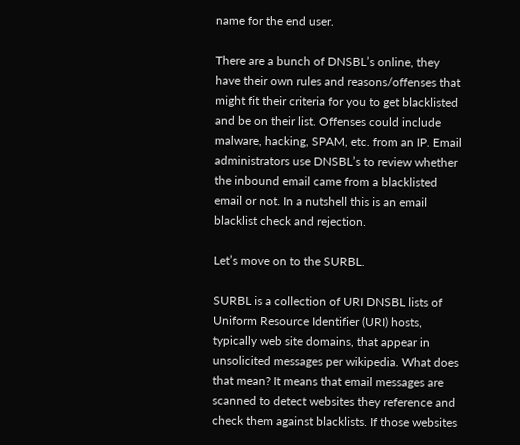name for the end user.

There are a bunch of DNSBL’s online, they have their own rules and reasons/offenses that might fit their criteria for you to get blacklisted and be on their list. Offenses could include malware, hacking, SPAM, etc. from an IP. Email administrators use DNSBL’s to review whether the inbound email came from a blacklisted email or not. In a nutshell this is an email blacklist check and rejection.

Let’s move on to the SURBL.

SURBL is a collection of URI DNSBL lists of Uniform Resource Identifier (URI) hosts, typically web site domains, that appear in unsolicited messages per wikipedia. What does that mean? It means that email messages are scanned to detect websites they reference and check them against blacklists. If those websites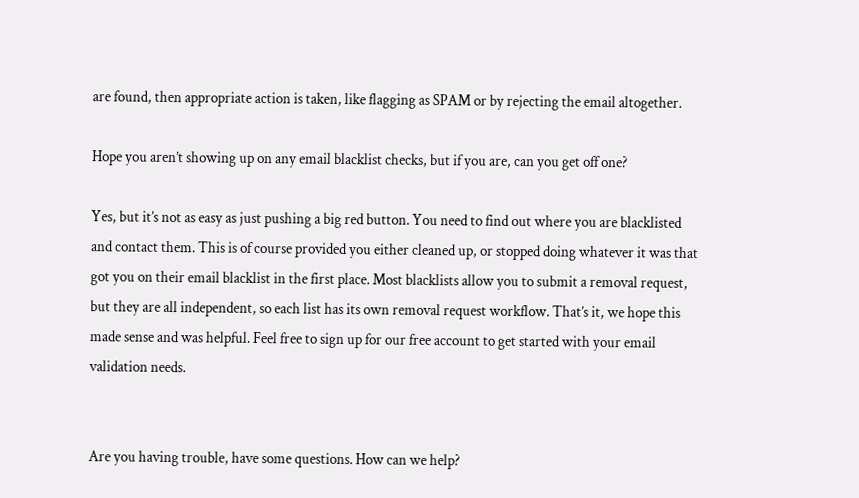are found, then appropriate action is taken, like flagging as SPAM or by rejecting the email altogether.

Hope you aren’t showing up on any email blacklist checks, but if you are, can you get off one?

Yes, but it’s not as easy as just pushing a big red button. You need to find out where you are blacklisted and contact them. This is of course provided you either cleaned up, or stopped doing whatever it was that got you on their email blacklist in the first place. Most blacklists allow you to submit a removal request, but they are all independent, so each list has its own removal request workflow. That’s it, we hope this made sense and was helpful. Feel free to sign up for our free account to get started with your email validation needs.


Are you having trouble, have some questions. How can we help?